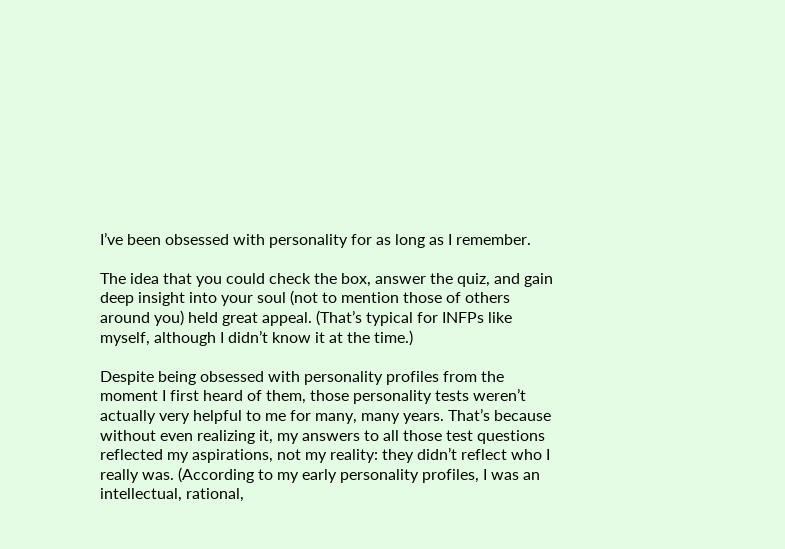I’ve been obsessed with personality for as long as I remember.

The idea that you could check the box, answer the quiz, and gain deep insight into your soul (not to mention those of others around you) held great appeal. (That’s typical for INFPs like myself, although I didn’t know it at the time.)

Despite being obsessed with personality profiles from the moment I first heard of them, those personality tests weren’t actually very helpful to me for many, many years. That’s because without even realizing it, my answers to all those test questions reflected my aspirations, not my reality: they didn’t reflect who I really was. (According to my early personality profiles, I was an intellectual, rational,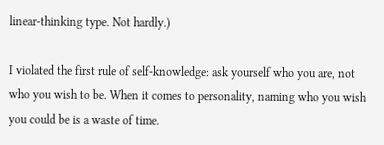linear-thinking type. Not hardly.)

I violated the first rule of self-knowledge: ask yourself who you are, not who you wish to be. When it comes to personality, naming who you wish you could be is a waste of time.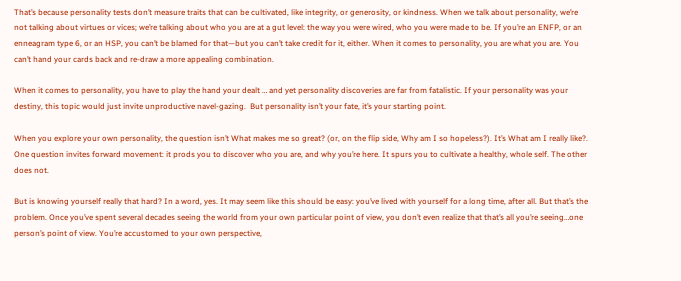That’s because personality tests don’t measure traits that can be cultivated, like integrity, or generosity, or kindness. When we talk about personality, we’re not talking about virtues or vices; we’re talking about who you are at a gut level: the way you were wired, who you were made to be. If you’re an ENFP, or an enneagram type 6, or an HSP, you can’t be blamed for that—but you can’t take credit for it, either. When it comes to personality, you are what you are. You can’t hand your cards back and re-draw a more appealing combination.

When it comes to personality, you have to play the hand your dealt … and yet personality discoveries are far from fatalistic. If your personality was your destiny, this topic would just invite unproductive navel-gazing.  But personality isn’t your fate, it’s your starting point.

When you explore your own personality, the question isn’t What makes me so great? (or, on the flip side, Why am I so hopeless?). It’s What am I really like?. One question invites forward movement: it prods you to discover who you are, and why you’re here. It spurs you to cultivate a healthy, whole self. The other does not.

But is knowing yourself really that hard? In a word, yes. It may seem like this should be easy: you’ve lived with yourself for a long time, after all. But that’s the problem. Once you’ve spent several decades seeing the world from your own particular point of view, you don’t even realize that that’s all you’re seeing…one person’s point of view. You’re accustomed to your own perspective,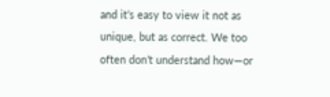and it’s easy to view it not as unique, but as correct. We too often don’t understand how—or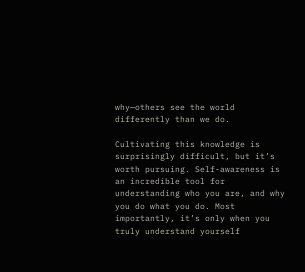why—others see the world differently than we do.

Cultivating this knowledge is surprisingly difficult, but it’s worth pursuing. Self-awareness is an incredible tool for understanding who you are, and why you do what you do. Most importantly, it’s only when you truly understand yourself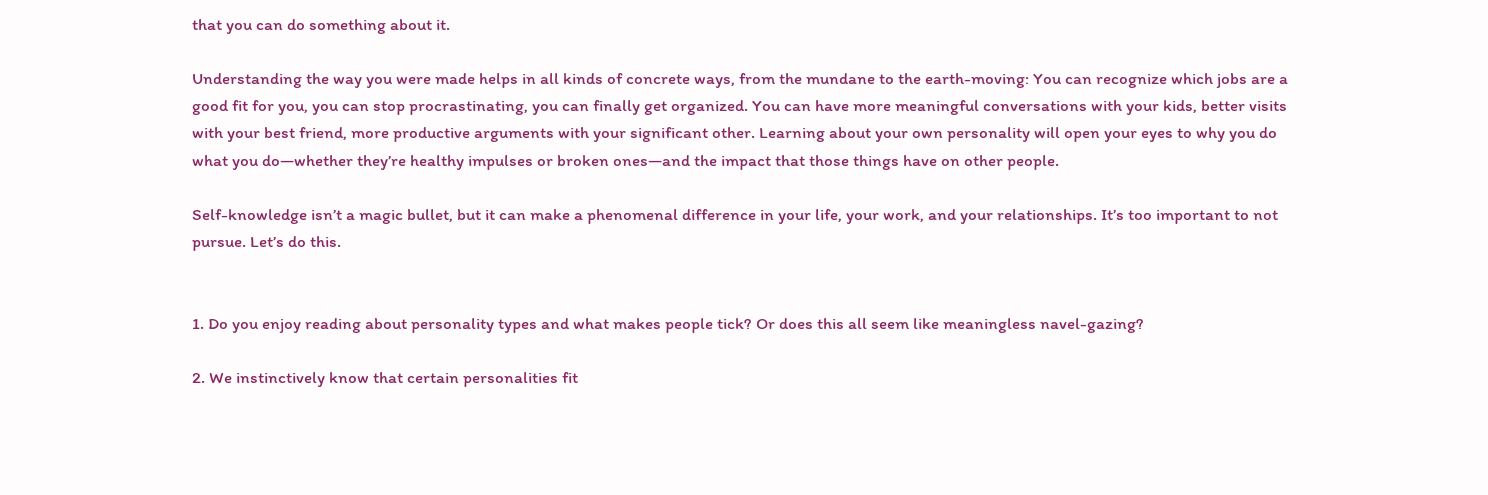that you can do something about it.

Understanding the way you were made helps in all kinds of concrete ways, from the mundane to the earth-moving: You can recognize which jobs are a good fit for you, you can stop procrastinating, you can finally get organized. You can have more meaningful conversations with your kids, better visits with your best friend, more productive arguments with your significant other. Learning about your own personality will open your eyes to why you do what you do—whether they’re healthy impulses or broken ones—and the impact that those things have on other people.

Self-knowledge isn’t a magic bullet, but it can make a phenomenal difference in your life, your work, and your relationships. It’s too important to not pursue. Let’s do this.


1. Do you enjoy reading about personality types and what makes people tick? Or does this all seem like meaningless navel-gazing?

2. We instinctively know that certain personalities fit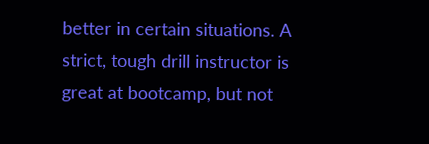better in certain situations. A strict, tough drill instructor is great at bootcamp, but not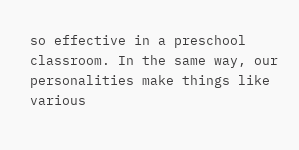so effective in a preschool classroom. In the same way, our personalities make things like various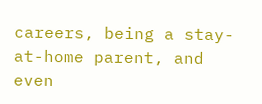careers, being a stay-at-home parent, and even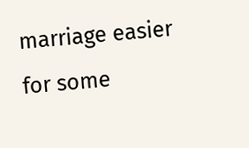marriage easier for some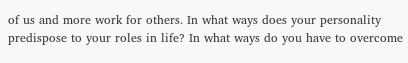of us and more work for others. In what ways does your personality predispose to your roles in life? In what ways do you have to overcome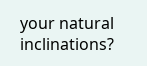your natural inclinations?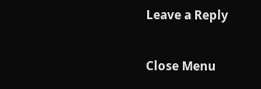Leave a Reply

Close Menu